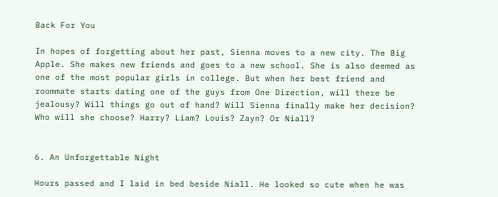Back For You

In hopes of forgetting about her past, Sienna moves to a new city. The Big Apple. She makes new friends and goes to a new school. She is also deemed as one of the most popular girls in college. But when her best friend and roommate starts dating one of the guys from One Direction, will there be jealousy? Will things go out of hand? Will Sienna finally make her decision? Who will she choose? Harry? Liam? Louis? Zayn? Or Niall?


6. An Unforgettable Night

Hours passed and I laid in bed beside Niall. He looked so cute when he was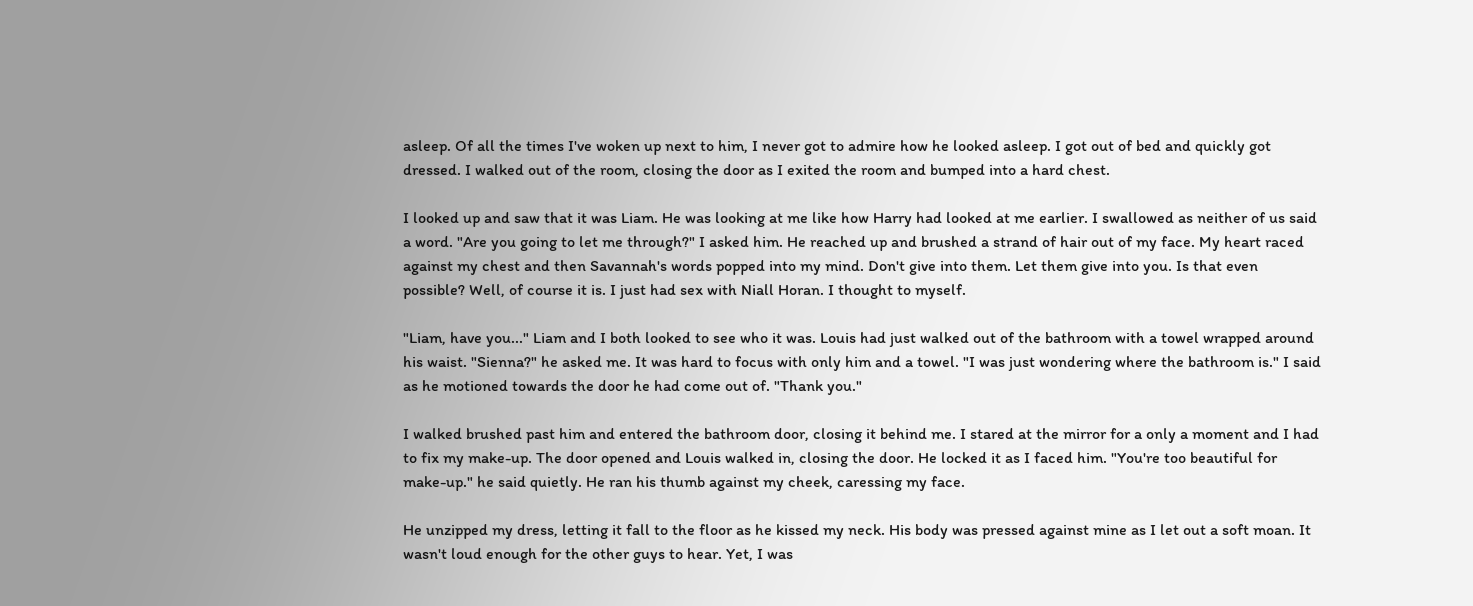asleep. Of all the times I've woken up next to him, I never got to admire how he looked asleep. I got out of bed and quickly got dressed. I walked out of the room, closing the door as I exited the room and bumped into a hard chest.

I looked up and saw that it was Liam. He was looking at me like how Harry had looked at me earlier. I swallowed as neither of us said a word. "Are you going to let me through?" I asked him. He reached up and brushed a strand of hair out of my face. My heart raced against my chest and then Savannah's words popped into my mind. Don't give into them. Let them give into you. Is that even possible? Well, of course it is. I just had sex with Niall Horan. I thought to myself.

"Liam, have you..." Liam and I both looked to see who it was. Louis had just walked out of the bathroom with a towel wrapped around his waist. "Sienna?" he asked me. It was hard to focus with only him and a towel. "I was just wondering where the bathroom is." I said as he motioned towards the door he had come out of. "Thank you."

I walked brushed past him and entered the bathroom door, closing it behind me. I stared at the mirror for a only a moment and I had to fix my make-up. The door opened and Louis walked in, closing the door. He locked it as I faced him. "You're too beautiful for make-up." he said quietly. He ran his thumb against my cheek, caressing my face.

He unzipped my dress, letting it fall to the floor as he kissed my neck. His body was pressed against mine as I let out a soft moan. It wasn't loud enough for the other guys to hear. Yet, I was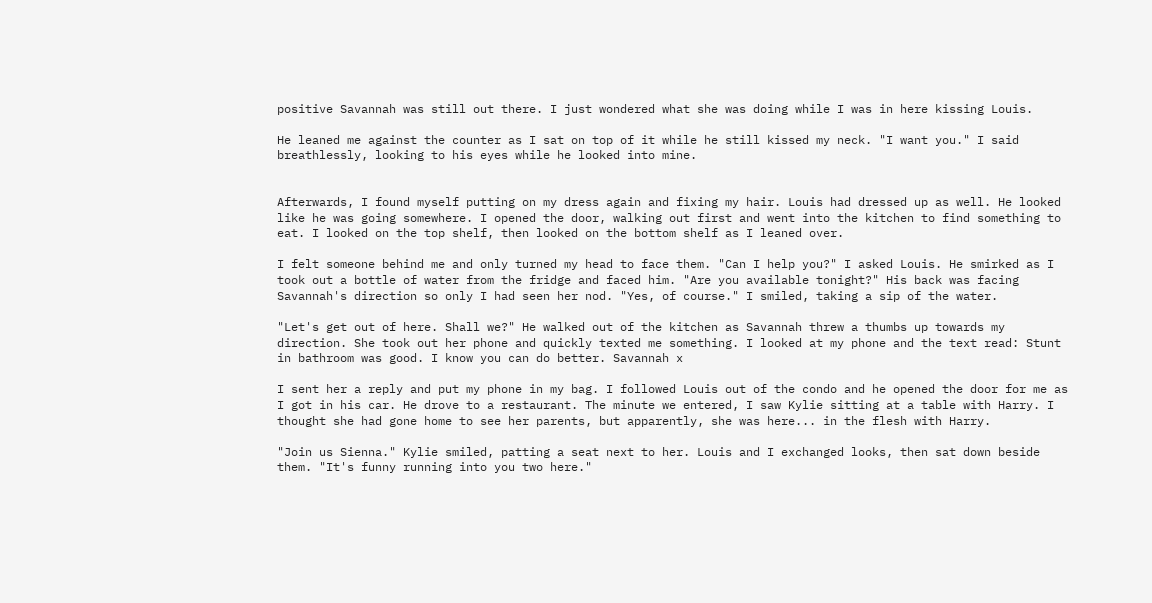positive Savannah was still out there. I just wondered what she was doing while I was in here kissing Louis.

He leaned me against the counter as I sat on top of it while he still kissed my neck. "I want you." I said breathlessly, looking to his eyes while he looked into mine.


Afterwards, I found myself putting on my dress again and fixing my hair. Louis had dressed up as well. He looked like he was going somewhere. I opened the door, walking out first and went into the kitchen to find something to eat. I looked on the top shelf, then looked on the bottom shelf as I leaned over.

I felt someone behind me and only turned my head to face them. "Can I help you?" I asked Louis. He smirked as I took out a bottle of water from the fridge and faced him. "Are you available tonight?" His back was facing Savannah's direction so only I had seen her nod. "Yes, of course." I smiled, taking a sip of the water.

"Let's get out of here. Shall we?" He walked out of the kitchen as Savannah threw a thumbs up towards my direction. She took out her phone and quickly texted me something. I looked at my phone and the text read: Stunt in bathroom was good. I know you can do better. Savannah x

I sent her a reply and put my phone in my bag. I followed Louis out of the condo and he opened the door for me as I got in his car. He drove to a restaurant. The minute we entered, I saw Kylie sitting at a table with Harry. I thought she had gone home to see her parents, but apparently, she was here... in the flesh with Harry.

"Join us Sienna." Kylie smiled, patting a seat next to her. Louis and I exchanged looks, then sat down beside them. "It's funny running into you two here."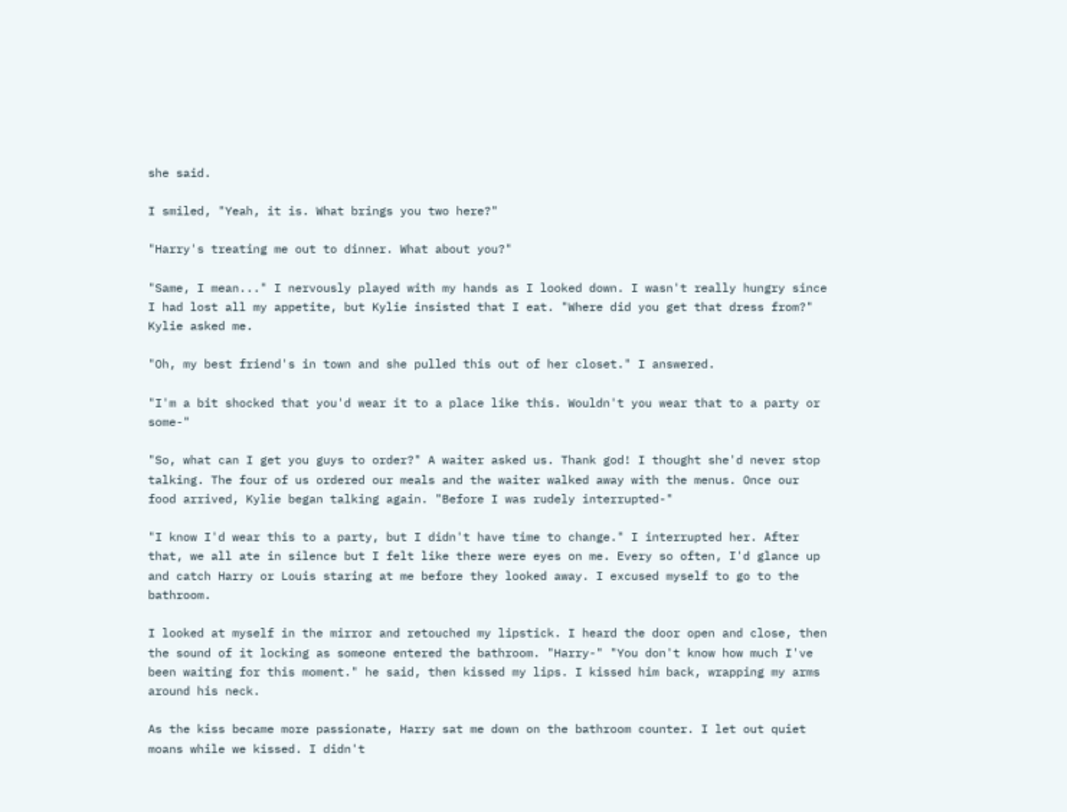she said.

I smiled, "Yeah, it is. What brings you two here?"

"Harry's treating me out to dinner. What about you?"

"Same, I mean..." I nervously played with my hands as I looked down. I wasn't really hungry since I had lost all my appetite, but Kylie insisted that I eat. "Where did you get that dress from?" Kylie asked me.

"Oh, my best friend's in town and she pulled this out of her closet." I answered.

"I'm a bit shocked that you'd wear it to a place like this. Wouldn't you wear that to a party or some-"

"So, what can I get you guys to order?" A waiter asked us. Thank god! I thought she'd never stop talking. The four of us ordered our meals and the waiter walked away with the menus. Once our food arrived, Kylie began talking again. "Before I was rudely interrupted-"

"I know I'd wear this to a party, but I didn't have time to change." I interrupted her. After that, we all ate in silence but I felt like there were eyes on me. Every so often, I'd glance up and catch Harry or Louis staring at me before they looked away. I excused myself to go to the bathroom.

I looked at myself in the mirror and retouched my lipstick. I heard the door open and close, then the sound of it locking as someone entered the bathroom. "Harry-" "You don't know how much I've been waiting for this moment." he said, then kissed my lips. I kissed him back, wrapping my arms around his neck.

As the kiss became more passionate, Harry sat me down on the bathroom counter. I let out quiet moans while we kissed. I didn't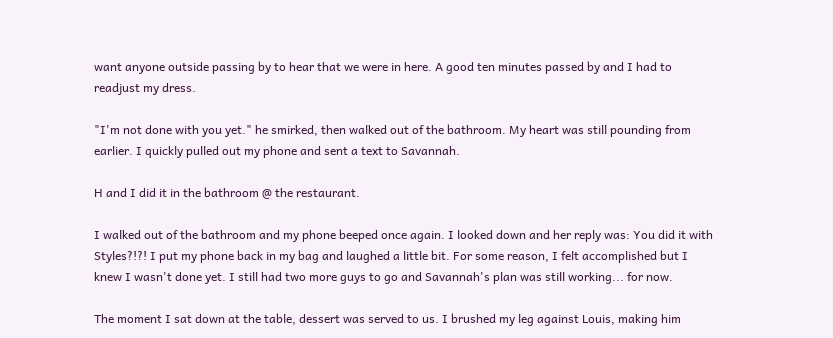want anyone outside passing by to hear that we were in here. A good ten minutes passed by and I had to readjust my dress.

"I'm not done with you yet." he smirked, then walked out of the bathroom. My heart was still pounding from earlier. I quickly pulled out my phone and sent a text to Savannah.

H and I did it in the bathroom @ the restaurant.

I walked out of the bathroom and my phone beeped once again. I looked down and her reply was: You did it with Styles?!?! I put my phone back in my bag and laughed a little bit. For some reason, I felt accomplished but I knew I wasn't done yet. I still had two more guys to go and Savannah's plan was still working... for now.

The moment I sat down at the table, dessert was served to us. I brushed my leg against Louis, making him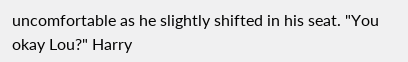uncomfortable as he slightly shifted in his seat. "You okay Lou?" Harry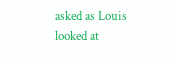asked as Louis looked at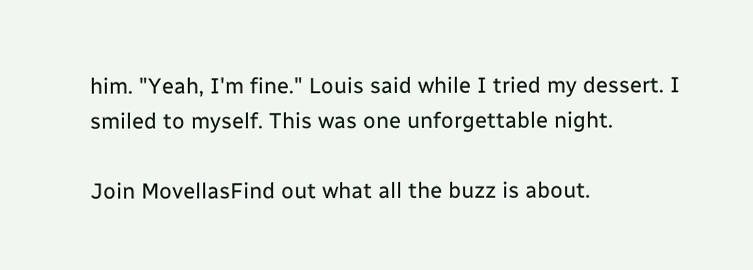him. "Yeah, I'm fine." Louis said while I tried my dessert. I smiled to myself. This was one unforgettable night.

Join MovellasFind out what all the buzz is about.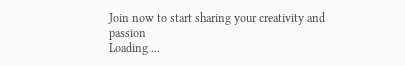Join now to start sharing your creativity and passion
Loading ...